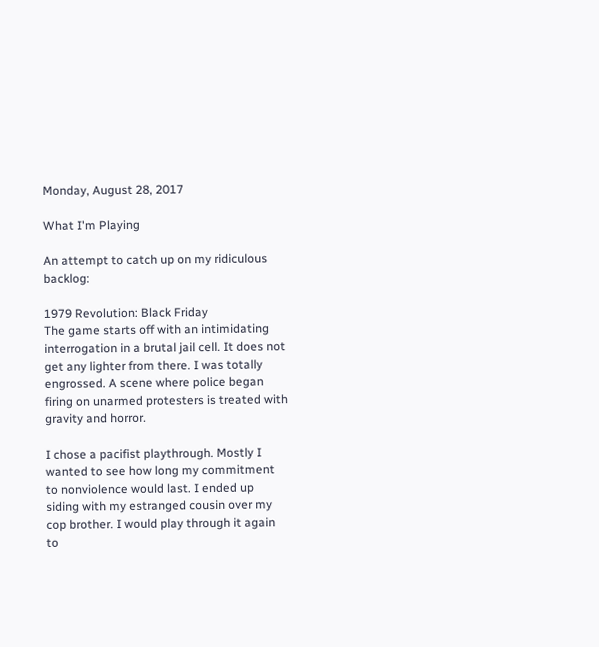Monday, August 28, 2017

What I'm Playing

An attempt to catch up on my ridiculous backlog:

1979 Revolution: Black Friday
The game starts off with an intimidating interrogation in a brutal jail cell. It does not get any lighter from there. I was totally engrossed. A scene where police began firing on unarmed protesters is treated with gravity and horror.

I chose a pacifist playthrough. Mostly I wanted to see how long my commitment to nonviolence would last. I ended up siding with my estranged cousin over my cop brother. I would play through it again to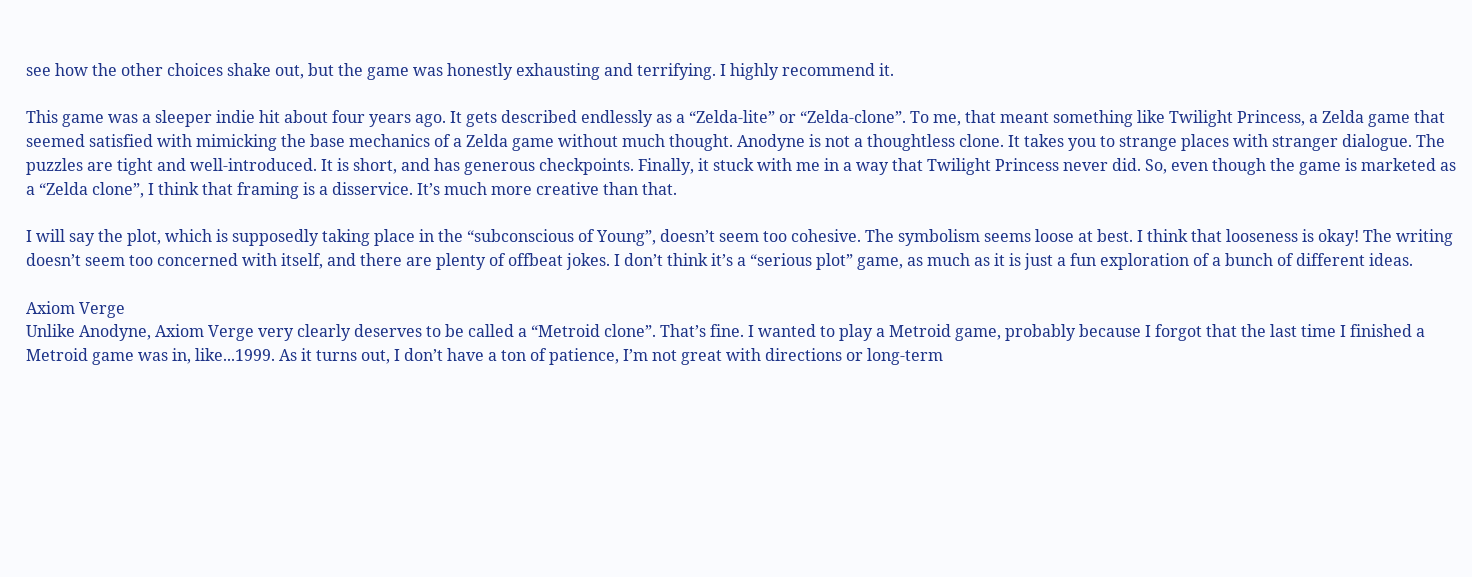see how the other choices shake out, but the game was honestly exhausting and terrifying. I highly recommend it.

This game was a sleeper indie hit about four years ago. It gets described endlessly as a “Zelda-lite” or “Zelda-clone”. To me, that meant something like Twilight Princess, a Zelda game that seemed satisfied with mimicking the base mechanics of a Zelda game without much thought. Anodyne is not a thoughtless clone. It takes you to strange places with stranger dialogue. The puzzles are tight and well-introduced. It is short, and has generous checkpoints. Finally, it stuck with me in a way that Twilight Princess never did. So, even though the game is marketed as a “Zelda clone”, I think that framing is a disservice. It’s much more creative than that.

I will say the plot, which is supposedly taking place in the “subconscious of Young”, doesn’t seem too cohesive. The symbolism seems loose at best. I think that looseness is okay! The writing doesn’t seem too concerned with itself, and there are plenty of offbeat jokes. I don’t think it’s a “serious plot” game, as much as it is just a fun exploration of a bunch of different ideas.

Axiom Verge
Unlike Anodyne, Axiom Verge very clearly deserves to be called a “Metroid clone”. That’s fine. I wanted to play a Metroid game, probably because I forgot that the last time I finished a Metroid game was in, like...1999. As it turns out, I don’t have a ton of patience, I’m not great with directions or long-term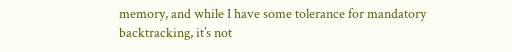memory, and while I have some tolerance for mandatory backtracking, it’s not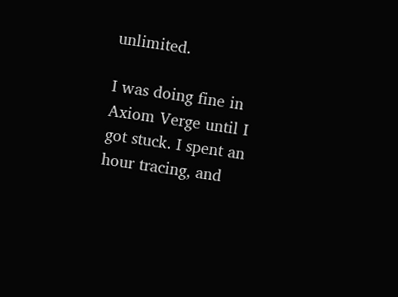unlimited.

I was doing fine in Axiom Verge until I got stuck. I spent an hour tracing, and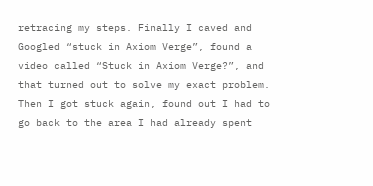retracing my steps. Finally I caved and Googled “stuck in Axiom Verge”, found a video called “Stuck in Axiom Verge?”, and that turned out to solve my exact problem. Then I got stuck again, found out I had to go back to the area I had already spent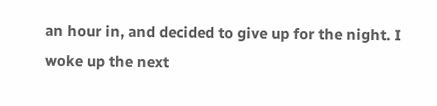an hour in, and decided to give up for the night. I woke up the next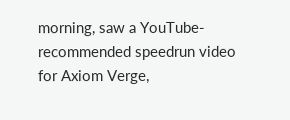morning, saw a YouTube-recommended speedrun video for Axiom Verge,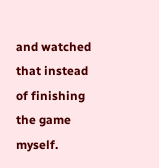and watched that instead of finishing the game myself.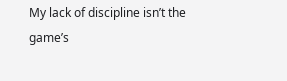My lack of discipline isn’t the game’s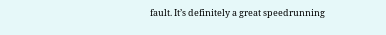fault. It’s definitely a great speedrunning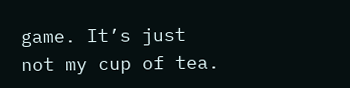game. It’s just not my cup of tea.